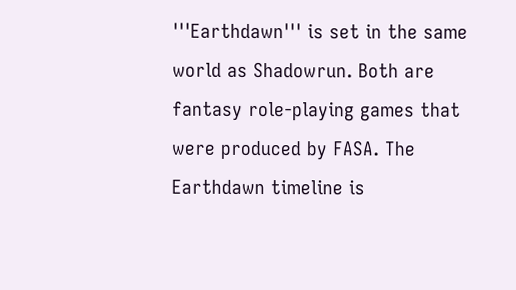'''Earthdawn''' is set in the same world as Shadowrun. Both are fantasy role-playing games that were produced by FASA. The Earthdawn timeline is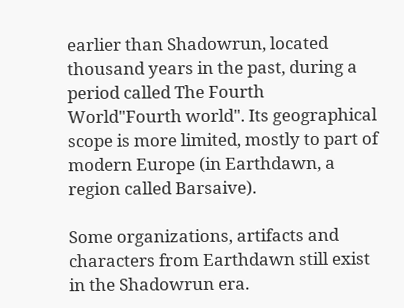earlier than Shadowrun, located thousand years in the past, during a period called The Fourth World"Fourth world". Its geographical scope is more limited, mostly to part of modern Europe (in Earthdawn, a region called Barsaive).

Some organizations, artifacts and characters from Earthdawn still exist in the Shadowrun era.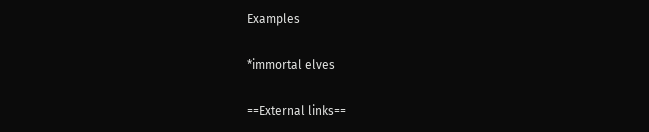Examples

*immortal elves

==External links==